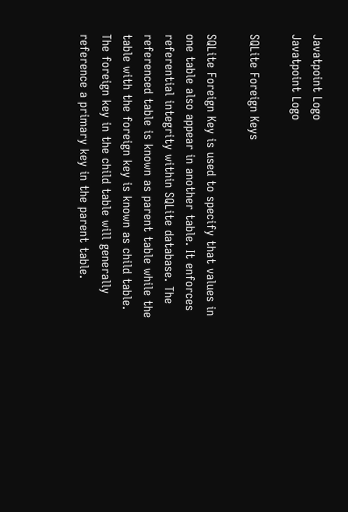Javatpoint Logo
Javatpoint Logo

SQLite Foreign Keys

SQLite Foreign Key is used to specify that values in one table also appear in another table. It enforces referential integrity within SQLite database. The referenced table is known as parent table while the table with the foreign key is known as child table. The foreign key in the child table will generally reference a primary key in the parent table.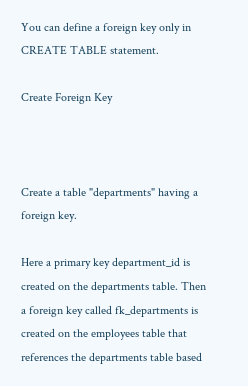You can define a foreign key only in CREATE TABLE statement.

Create Foreign Key



Create a table "departments" having a foreign key.

Here a primary key department_id is created on the departments table. Then a foreign key called fk_departments is created on the employees table that references the departments table based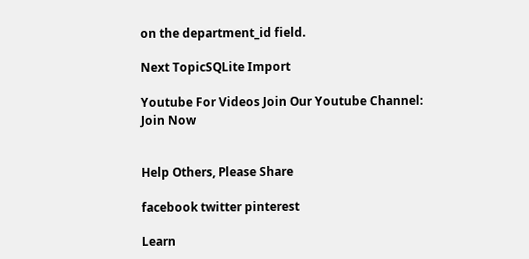on the department_id field.

Next TopicSQLite Import

Youtube For Videos Join Our Youtube Channel: Join Now


Help Others, Please Share

facebook twitter pinterest

Learn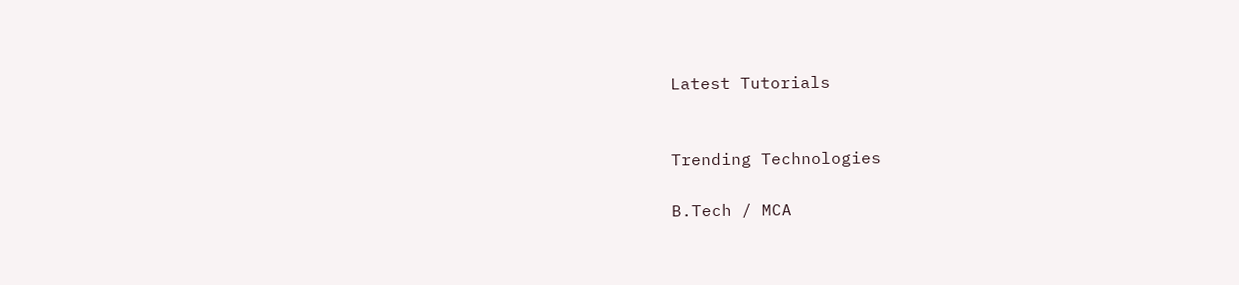Latest Tutorials


Trending Technologies

B.Tech / MCA